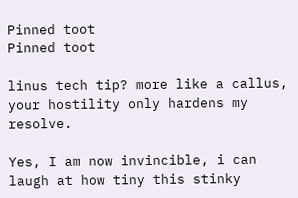Pinned toot
Pinned toot

linus tech tip? more like a callus, your hostility only hardens my resolve.

Yes, I am now invincible, i can laugh at how tiny this stinky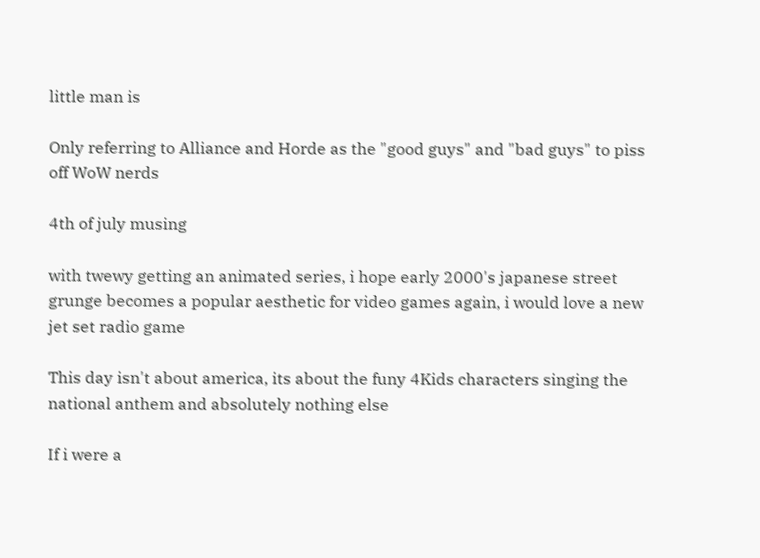little man is

Only referring to Alliance and Horde as the "good guys" and "bad guys" to piss off WoW nerds

4th of july musing

with twewy getting an animated series, i hope early 2000's japanese street grunge becomes a popular aesthetic for video games again, i would love a new jet set radio game

This day isn't about america, its about the funy 4Kids characters singing the national anthem and absolutely nothing else

If i were a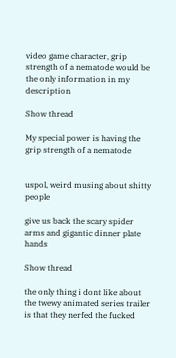video game character, grip strength of a nematode would be the only information in my description

Show thread

My special power is having the grip strength of a nematode


uspol, weird musing about shitty people

give us back the scary spider arms and gigantic dinner plate hands

Show thread

the only thing i dont like about the twewy animated series trailer is that they nerfed the fucked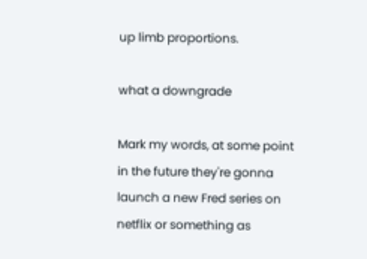up limb proportions.

what a downgrade

Mark my words, at some point in the future they're gonna launch a new Fred series on netflix or something as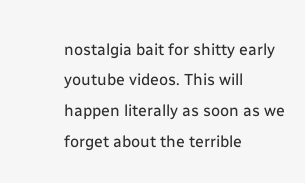nostalgia bait for shitty early youtube videos. This will happen literally as soon as we forget about the terrible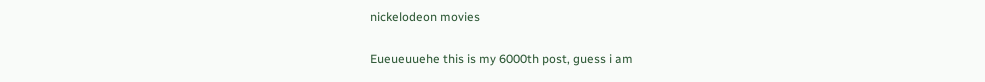nickelodeon movies

Eueueuuehe this is my 6000th post, guess i am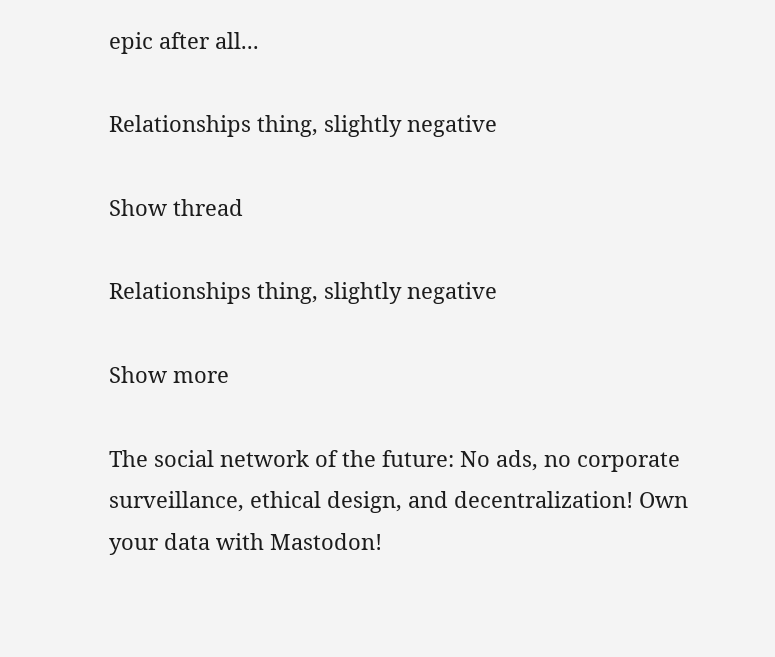epic after all...

Relationships thing, slightly negative

Show thread

Relationships thing, slightly negative

Show more

The social network of the future: No ads, no corporate surveillance, ethical design, and decentralization! Own your data with Mastodon!